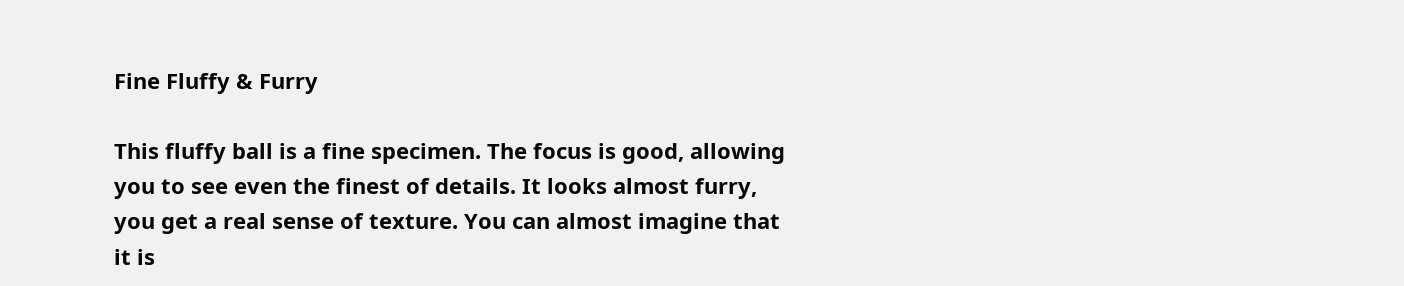Fine Fluffy & Furry

This fluffy ball is a fine specimen. The focus is good, allowing you to see even the finest of details. It looks almost furry, you get a real sense of texture. You can almost imagine that it is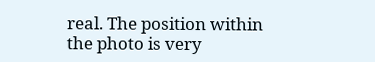real. The position within the photo is very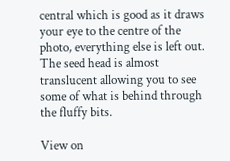central which is good as it draws your eye to the centre of the photo, everything else is left out. The seed head is almost translucent allowing you to see some of what is behind through the fluffy bits.

View on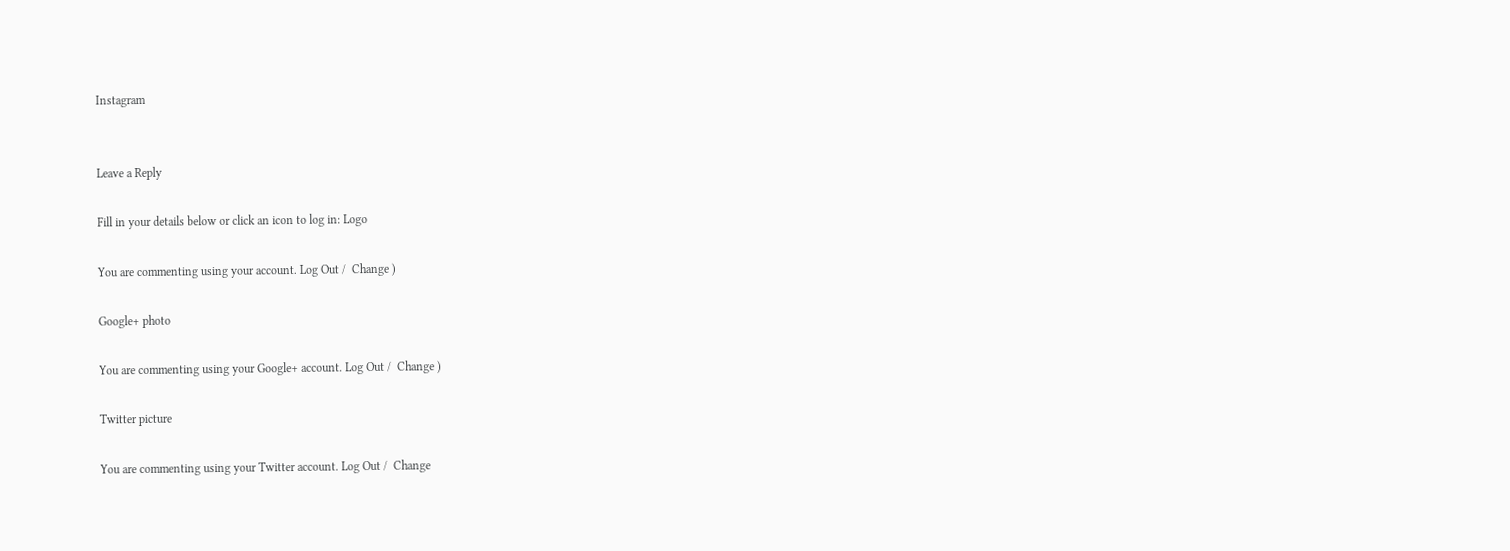Instagram


Leave a Reply

Fill in your details below or click an icon to log in: Logo

You are commenting using your account. Log Out /  Change )

Google+ photo

You are commenting using your Google+ account. Log Out /  Change )

Twitter picture

You are commenting using your Twitter account. Log Out /  Change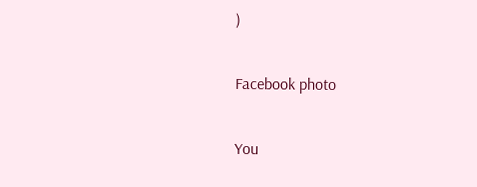)

Facebook photo

You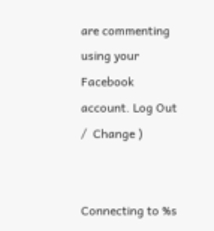are commenting using your Facebook account. Log Out /  Change )


Connecting to %s